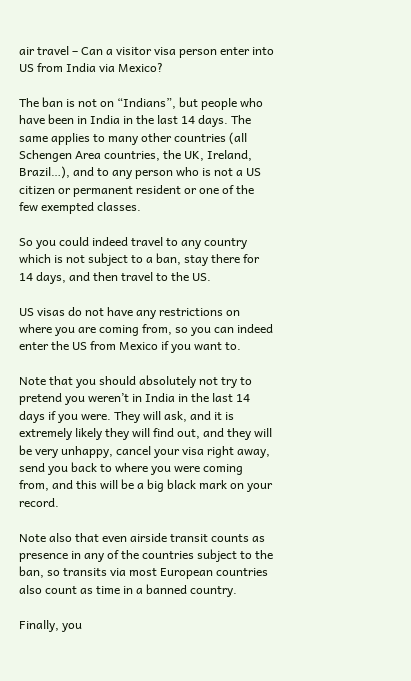air travel – Can a visitor visa person enter into US from India via Mexico?

The ban is not on “Indians”, but people who have been in India in the last 14 days. The same applies to many other countries (all Schengen Area countries, the UK, Ireland, Brazil…), and to any person who is not a US citizen or permanent resident or one of the few exempted classes.

So you could indeed travel to any country which is not subject to a ban, stay there for 14 days, and then travel to the US.

US visas do not have any restrictions on where you are coming from, so you can indeed enter the US from Mexico if you want to.

Note that you should absolutely not try to pretend you weren’t in India in the last 14 days if you were. They will ask, and it is extremely likely they will find out, and they will be very unhappy, cancel your visa right away, send you back to where you were coming from, and this will be a big black mark on your record.

Note also that even airside transit counts as presence in any of the countries subject to the ban, so transits via most European countries also count as time in a banned country.

Finally, you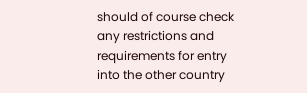should of course check any restrictions and requirements for entry into the other country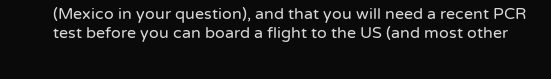(Mexico in your question), and that you will need a recent PCR test before you can board a flight to the US (and most other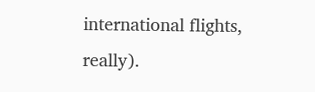international flights, really).